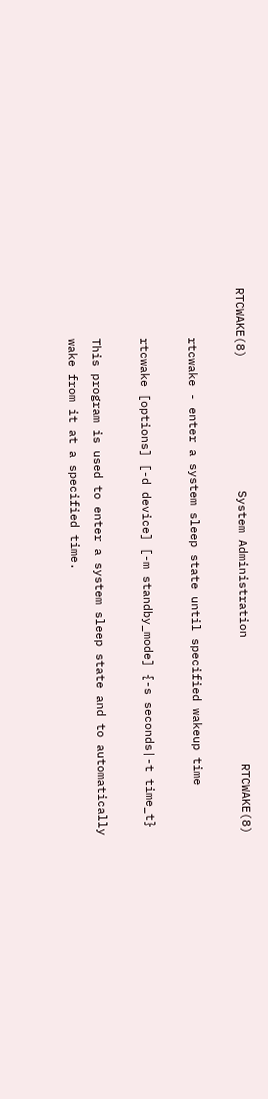RTCWAKE(8)                   System Administration                  RTCWAKE(8)

       rtcwake - enter a system sleep state until specified wakeup time

       rtcwake [options] [-d device] [-m standby_mode] {-s seconds|-t time_t}

       This program is used to enter a system sleep state and to automatically
       wake from it at a specified time.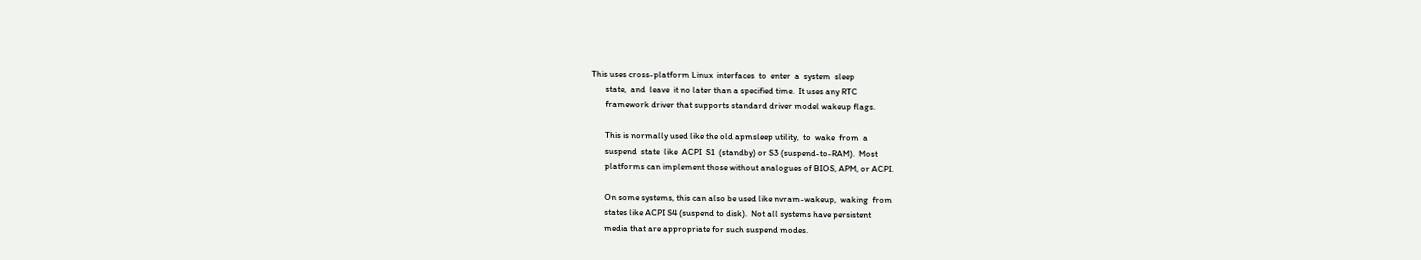This uses cross-platform Linux  interfaces  to  enter  a  system  sleep
       state,  and  leave  it no later than a specified time.  It uses any RTC
       framework driver that supports standard driver model wakeup flags.

       This is normally used like the old apmsleep utility,  to  wake  from  a
       suspend  state  like  ACPI  S1  (standby) or S3 (suspend-to-RAM).  Most
       platforms can implement those without analogues of BIOS, APM, or ACPI.

       On some systems, this can also be used like nvram-wakeup,  waking  from
       states like ACPI S4 (suspend to disk).  Not all systems have persistent
       media that are appropriate for such suspend modes.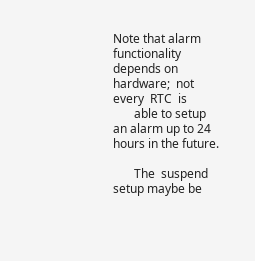Note that alarm functionality depends on hardware;  not  every  RTC  is
       able to setup an alarm up to 24 hours in the future.

       The  suspend setup maybe be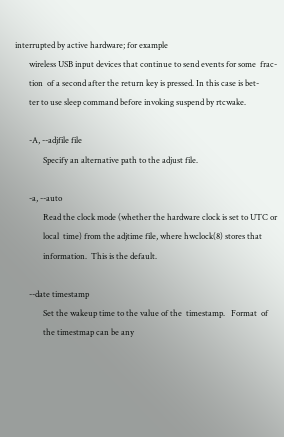interrupted by active hardware; for example
       wireless USB input devices that continue to send events for some  frac-
       tion  of a second after the return key is pressed. In this case is bet-
       ter to use sleep command before invoking suspend by rtcwake.

       -A, --adjfile file
              Specify an alternative path to the adjust file.

       -a, --auto
              Read the clock mode (whether the hardware clock is set to UTC or
              local  time) from the adjtime file, where hwclock(8) stores that
              information.  This is the default.

       --date timestamp
              Set the wakeup time to the value of the  timestamp.   Format  of
              the timestmap can be any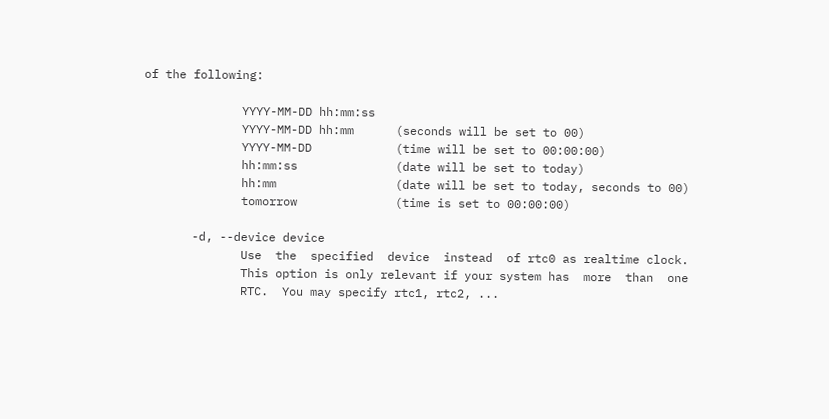of the following:

              YYYY-MM-DD hh:mm:ss
              YYYY-MM-DD hh:mm      (seconds will be set to 00)
              YYYY-MM-DD            (time will be set to 00:00:00)
              hh:mm:ss              (date will be set to today)
              hh:mm                 (date will be set to today, seconds to 00)
              tomorrow              (time is set to 00:00:00)

       -d, --device device
              Use  the  specified  device  instead  of rtc0 as realtime clock.
              This option is only relevant if your system has  more  than  one
              RTC.  You may specify rtc1, rtc2, ...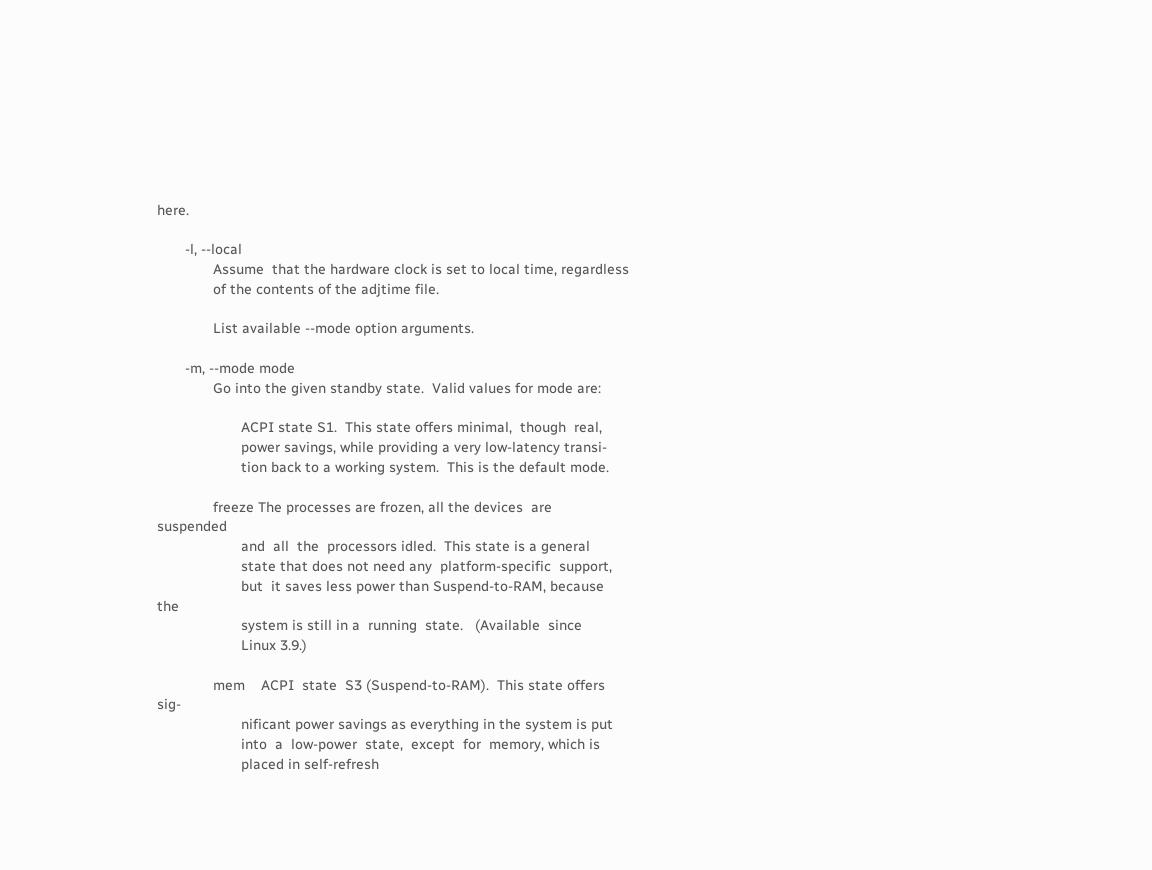here.

       -l, --local
              Assume  that the hardware clock is set to local time, regardless
              of the contents of the adjtime file.

              List available --mode option arguments.

       -m, --mode mode
              Go into the given standby state.  Valid values for mode are:

                     ACPI state S1.  This state offers minimal,  though  real,
                     power savings, while providing a very low-latency transi-
                     tion back to a working system.  This is the default mode.

              freeze The processes are frozen, all the devices  are  suspended
                     and  all  the  processors idled.  This state is a general
                     state that does not need any  platform-specific  support,
                     but  it saves less power than Suspend-to-RAM, because the
                     system is still in a  running  state.   (Available  since
                     Linux 3.9.)

              mem    ACPI  state  S3 (Suspend-to-RAM).  This state offers sig-
                     nificant power savings as everything in the system is put
                     into  a  low-power  state,  except  for  memory, which is
                     placed in self-refresh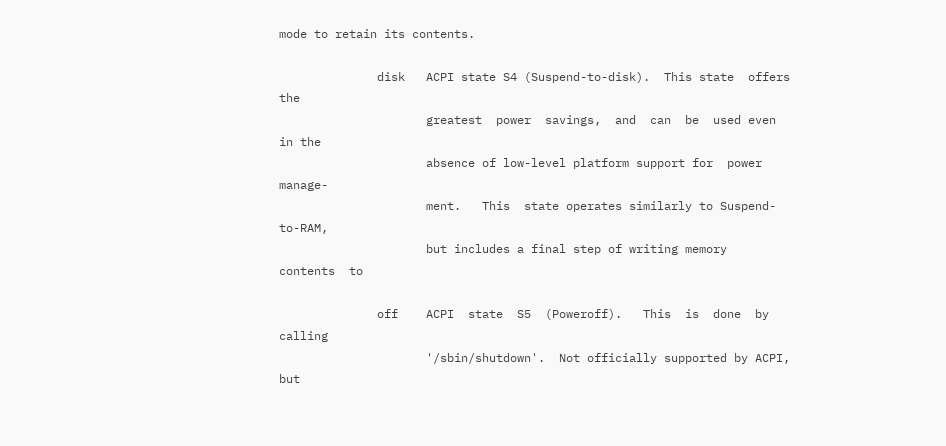mode to retain its contents.

              disk   ACPI state S4 (Suspend-to-disk).  This state  offers  the
                     greatest  power  savings,  and  can  be  used even in the
                     absence of low-level platform support for  power  manage-
                     ment.   This  state operates similarly to Suspend-to-RAM,
                     but includes a final step of writing memory  contents  to

              off    ACPI  state  S5  (Poweroff).   This  is  done  by calling
                     '/sbin/shutdown'.  Not officially supported by ACPI,  but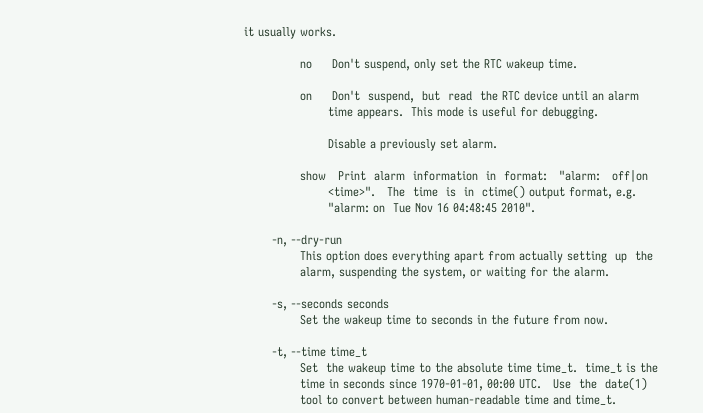it usually works.

              no     Don't suspend, only set the RTC wakeup time.

              on     Don't  suspend,  but  read  the RTC device until an alarm
                     time appears.  This mode is useful for debugging.

                     Disable a previously set alarm.

              show   Print  alarm  information  in  format:   "alarm:   off|on
                     <time>".   The  time  is  in  ctime() output format, e.g.
                     "alarm: on  Tue Nov 16 04:48:45 2010".

       -n, --dry-run
              This option does everything apart from actually setting  up  the
              alarm, suspending the system, or waiting for the alarm.

       -s, --seconds seconds
              Set the wakeup time to seconds in the future from now.

       -t, --time time_t
              Set  the wakeup time to the absolute time time_t.  time_t is the
              time in seconds since 1970-01-01, 00:00 UTC.   Use  the  date(1)
              tool to convert between human-readable time and time_t.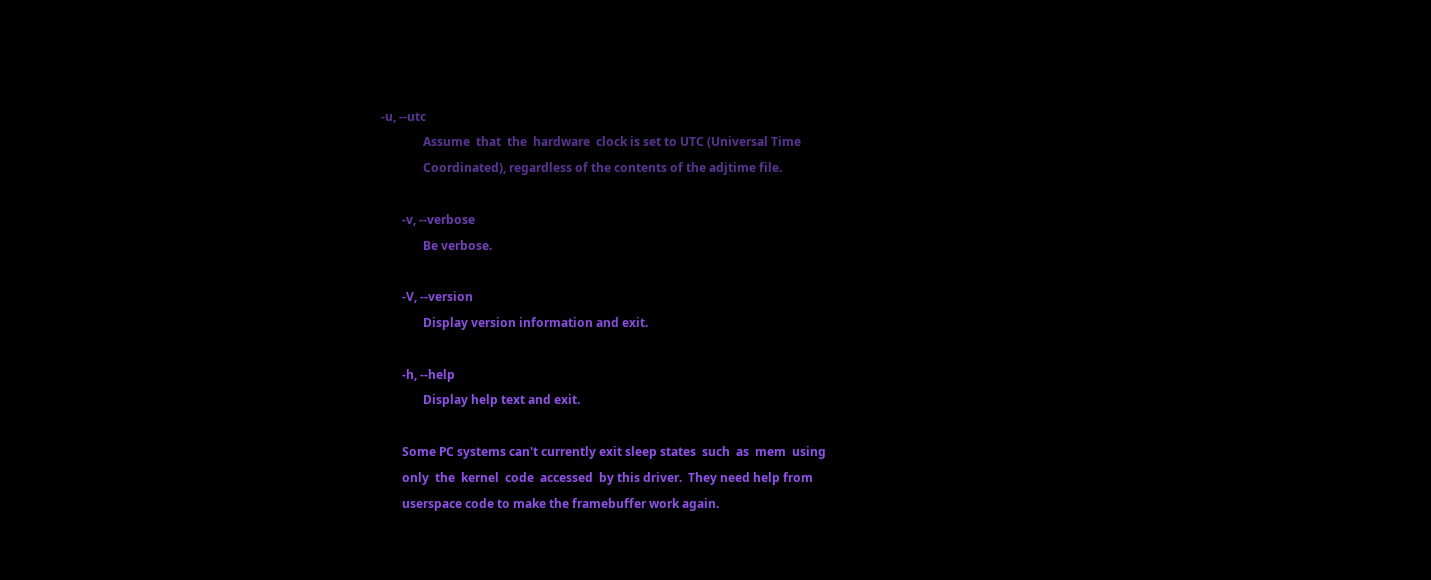-u, --utc
              Assume  that  the  hardware  clock is set to UTC (Universal Time
              Coordinated), regardless of the contents of the adjtime file.

       -v, --verbose
              Be verbose.

       -V, --version
              Display version information and exit.

       -h, --help
              Display help text and exit.

       Some PC systems can't currently exit sleep states  such  as  mem  using
       only  the  kernel  code  accessed  by this driver.  They need help from
       userspace code to make the framebuffer work again.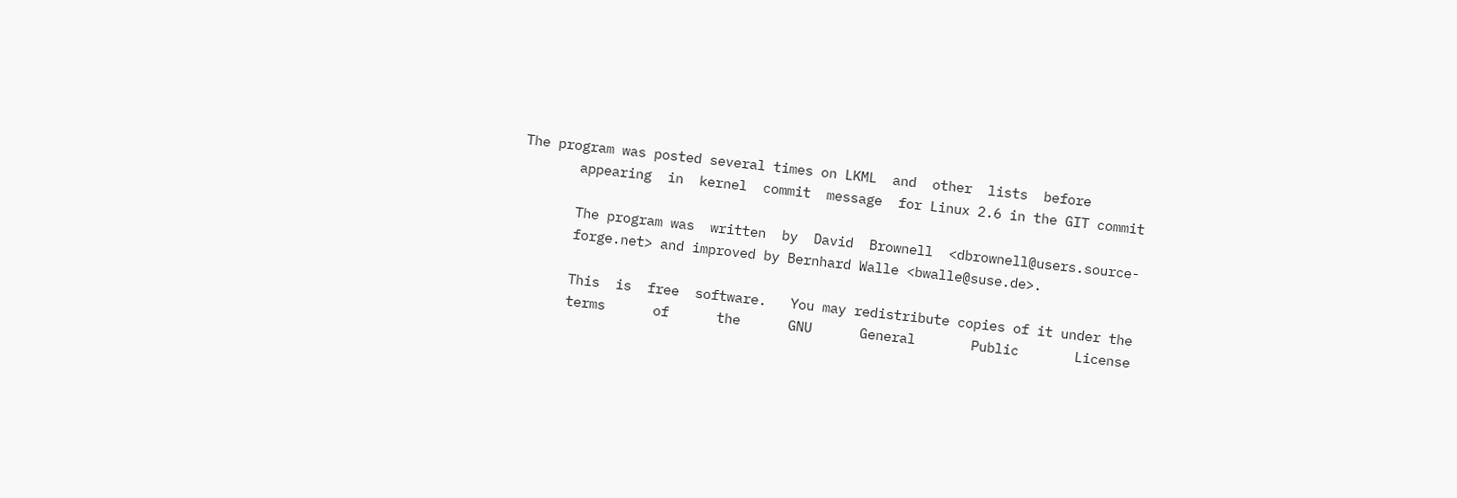The program was posted several times on LKML  and  other  lists  before
       appearing  in  kernel  commit  message  for Linux 2.6 in the GIT commit

       The program was  written  by  David  Brownell  <dbrownell@users.source-
       forge.net> and improved by Bernhard Walle <bwalle@suse.de>.

       This  is  free  software.   You may redistribute copies of it under the
       terms      of      the      GNU      General       Public       License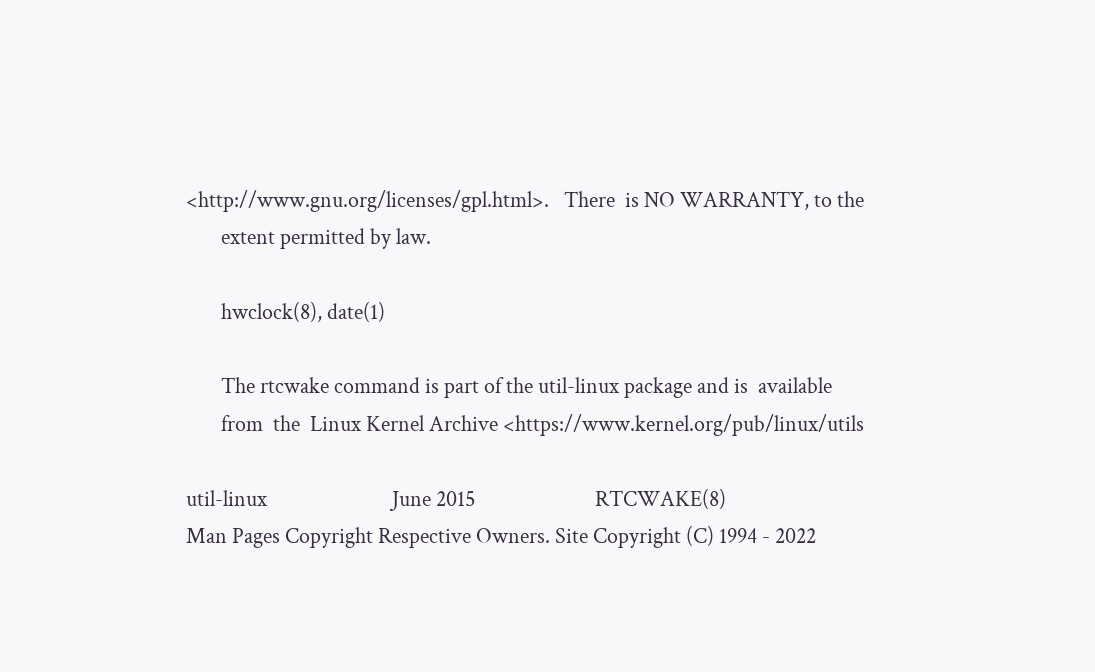<http://www.gnu.org/licenses/gpl.html>.   There  is NO WARRANTY, to the
       extent permitted by law.

       hwclock(8), date(1)

       The rtcwake command is part of the util-linux package and is  available
       from  the  Linux Kernel Archive <https://www.kernel.org/pub/linux/utils

util-linux                         June 2015                        RTCWAKE(8)
Man Pages Copyright Respective Owners. Site Copyright (C) 1994 - 2022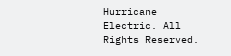Hurricane Electric. All Rights Reserved.